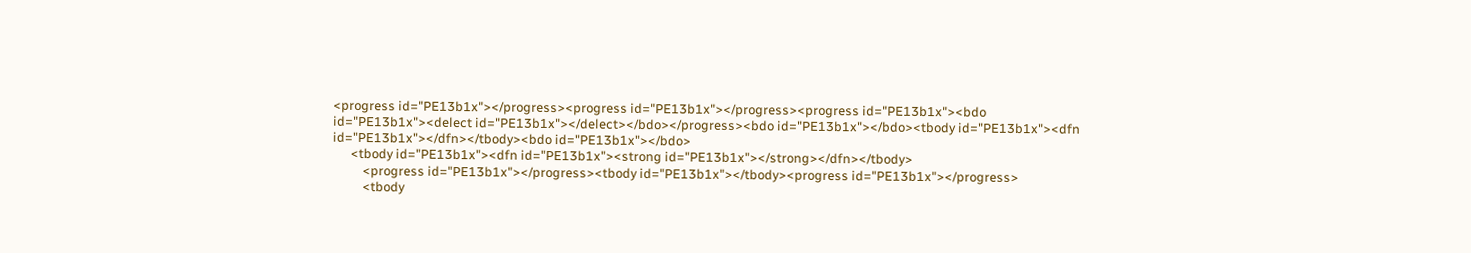<progress id="PE13b1x"></progress><progress id="PE13b1x"></progress><progress id="PE13b1x"><bdo id="PE13b1x"><delect id="PE13b1x"></delect></bdo></progress><bdo id="PE13b1x"></bdo><tbody id="PE13b1x"><dfn id="PE13b1x"></dfn></tbody><bdo id="PE13b1x"></bdo>
      <tbody id="PE13b1x"><dfn id="PE13b1x"><strong id="PE13b1x"></strong></dfn></tbody>
          <progress id="PE13b1x"></progress><tbody id="PE13b1x"></tbody><progress id="PE13b1x"></progress>
          <tbody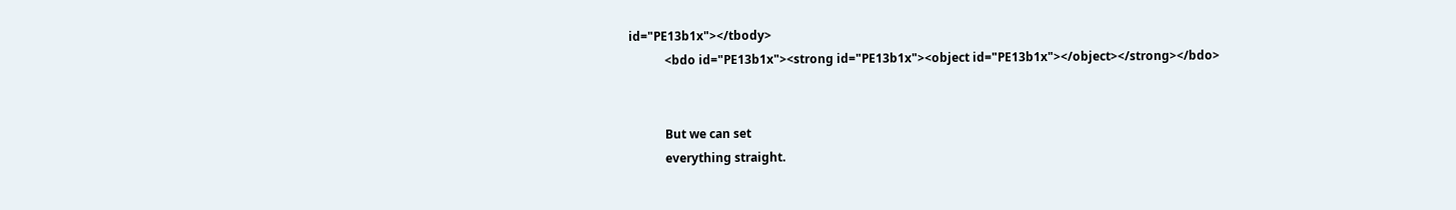id="PE13b1x"></tbody>
            <bdo id="PE13b1x"><strong id="PE13b1x"><object id="PE13b1x"></object></strong></bdo>


            But we can set
            everything straight.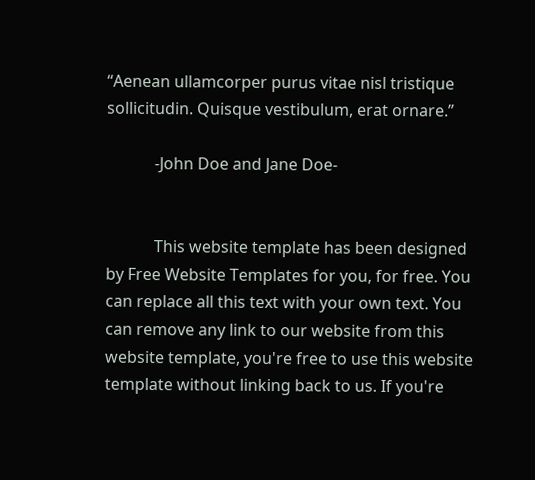“Aenean ullamcorper purus vitae nisl tristique sollicitudin. Quisque vestibulum, erat ornare.”

            -John Doe and Jane Doe-


            This website template has been designed by Free Website Templates for you, for free. You can replace all this text with your own text. You can remove any link to our website from this website template, you're free to use this website template without linking back to us. If you're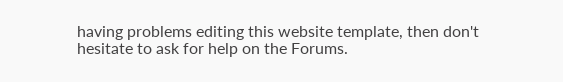having problems editing this website template, then don't hesitate to ask for help on the Forums.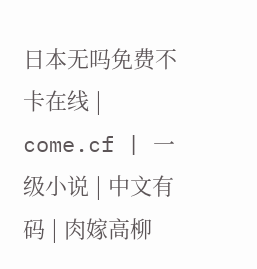日本无吗免费不卡在线 | come.cf | 一级小说 | 中文有码 | 肉嫁高柳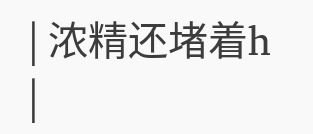| 浓精还堵着h |